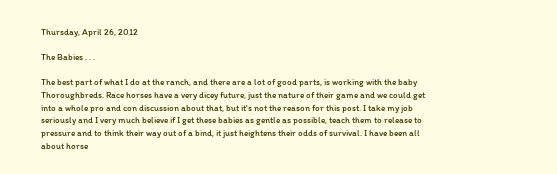Thursday, April 26, 2012

The Babies . . .

The best part of what I do at the ranch, and there are a lot of good parts, is working with the baby Thoroughbreds. Race horses have a very dicey future, just the nature of their game and we could get into a whole pro and con discussion about that, but it's not the reason for this post. I take my job seriously and I very much believe if I get these babies as gentle as possible, teach them to release to pressure and to think their way out of a bind, it just heightens their odds of survival. I have been all about horse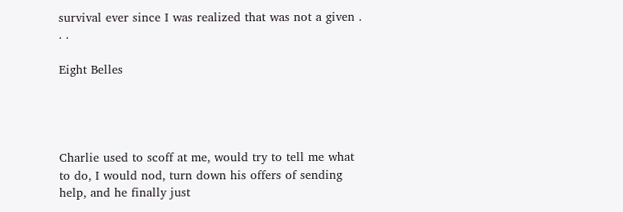survival ever since I was realized that was not a given . . .

Eight Belles




Charlie used to scoff at me, would try to tell me what to do, I would nod, turn down his offers of sending help, and he finally just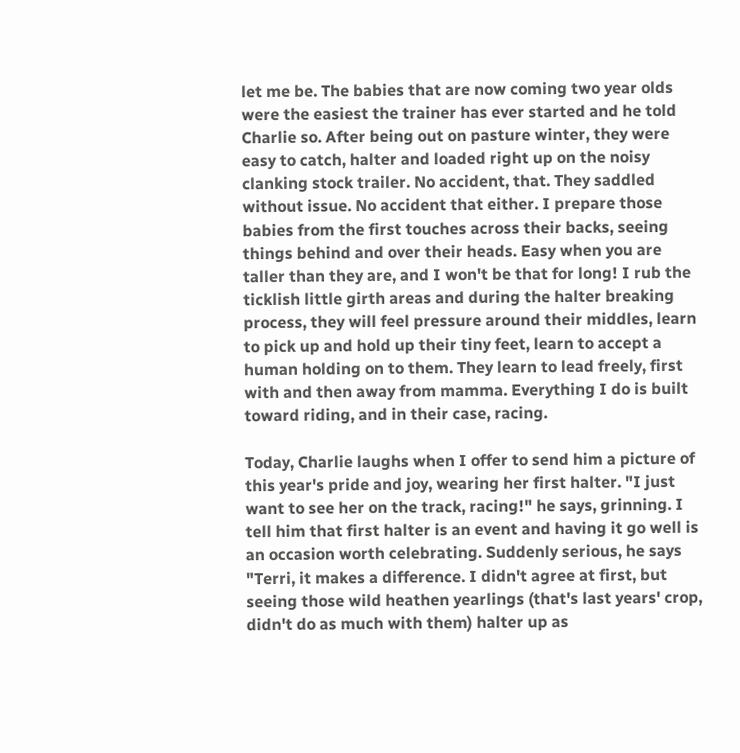let me be. The babies that are now coming two year olds were the easiest the trainer has ever started and he told Charlie so. After being out on pasture winter, they were easy to catch, halter and loaded right up on the noisy clanking stock trailer. No accident, that. They saddled without issue. No accident that either. I prepare those babies from the first touches across their backs, seeing things behind and over their heads. Easy when you are taller than they are, and I won't be that for long! I rub the ticklish little girth areas and during the halter breaking process, they will feel pressure around their middles, learn to pick up and hold up their tiny feet, learn to accept a human holding on to them. They learn to lead freely, first with and then away from mamma. Everything I do is built toward riding, and in their case, racing.

Today, Charlie laughs when I offer to send him a picture of this year's pride and joy, wearing her first halter. "I just want to see her on the track, racing!" he says, grinning. I tell him that first halter is an event and having it go well is an occasion worth celebrating. Suddenly serious, he says "Terri, it makes a difference. I didn't agree at first, but seeing those wild heathen yearlings (that's last years' crop, didn't do as much with them) halter up as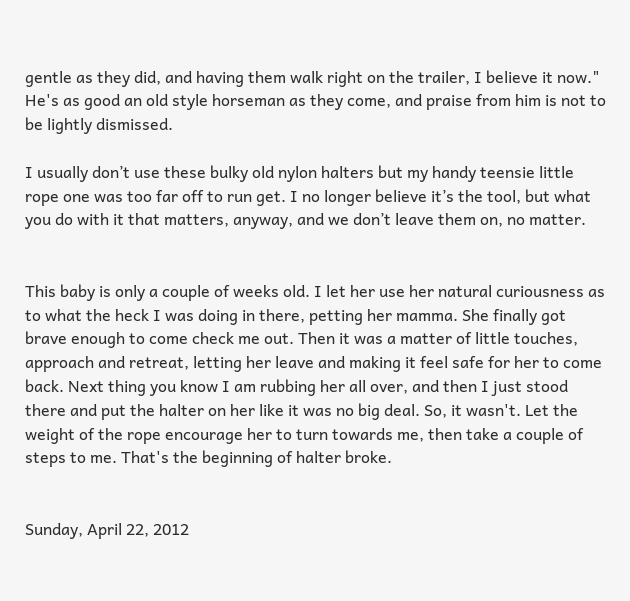gentle as they did, and having them walk right on the trailer, I believe it now."   He's as good an old style horseman as they come, and praise from him is not to be lightly dismissed.

I usually don’t use these bulky old nylon halters but my handy teensie little rope one was too far off to run get. I no longer believe it’s the tool, but what you do with it that matters, anyway, and we don’t leave them on, no matter.


This baby is only a couple of weeks old. I let her use her natural curiousness as to what the heck I was doing in there, petting her mamma. She finally got brave enough to come check me out. Then it was a matter of little touches, approach and retreat, letting her leave and making it feel safe for her to come back. Next thing you know I am rubbing her all over, and then I just stood there and put the halter on her like it was no big deal. So, it wasn't. Let the weight of the rope encourage her to turn towards me, then take a couple of steps to me. That's the beginning of halter broke.


Sunday, April 22, 2012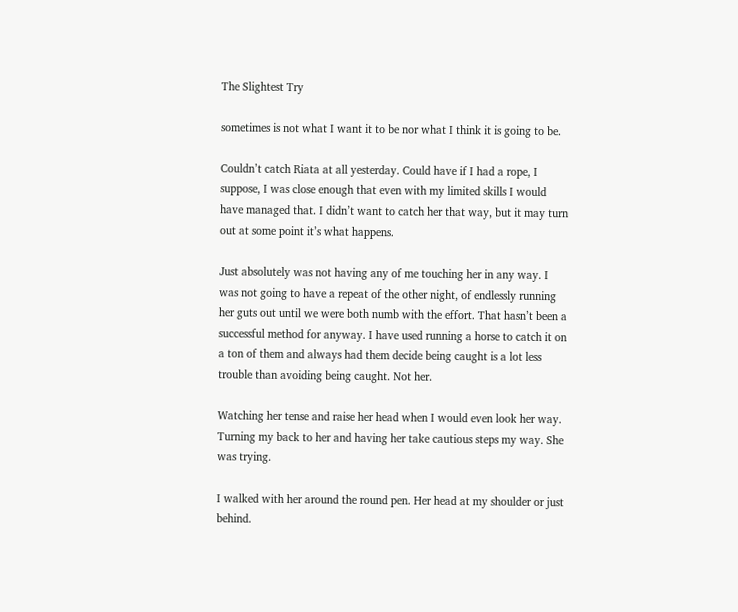The Slightest Try

sometimes is not what I want it to be nor what I think it is going to be.

Couldn’t catch Riata at all yesterday. Could have if I had a rope, I suppose, I was close enough that even with my limited skills I would have managed that. I didn’t want to catch her that way, but it may turn out at some point it’s what happens.

Just absolutely was not having any of me touching her in any way. I was not going to have a repeat of the other night, of endlessly running her guts out until we were both numb with the effort. That hasn’t been a successful method for anyway. I have used running a horse to catch it on a ton of them and always had them decide being caught is a lot less trouble than avoiding being caught. Not her.

Watching her tense and raise her head when I would even look her way.  Turning my back to her and having her take cautious steps my way. She was trying.

I walked with her around the round pen. Her head at my shoulder or just behind.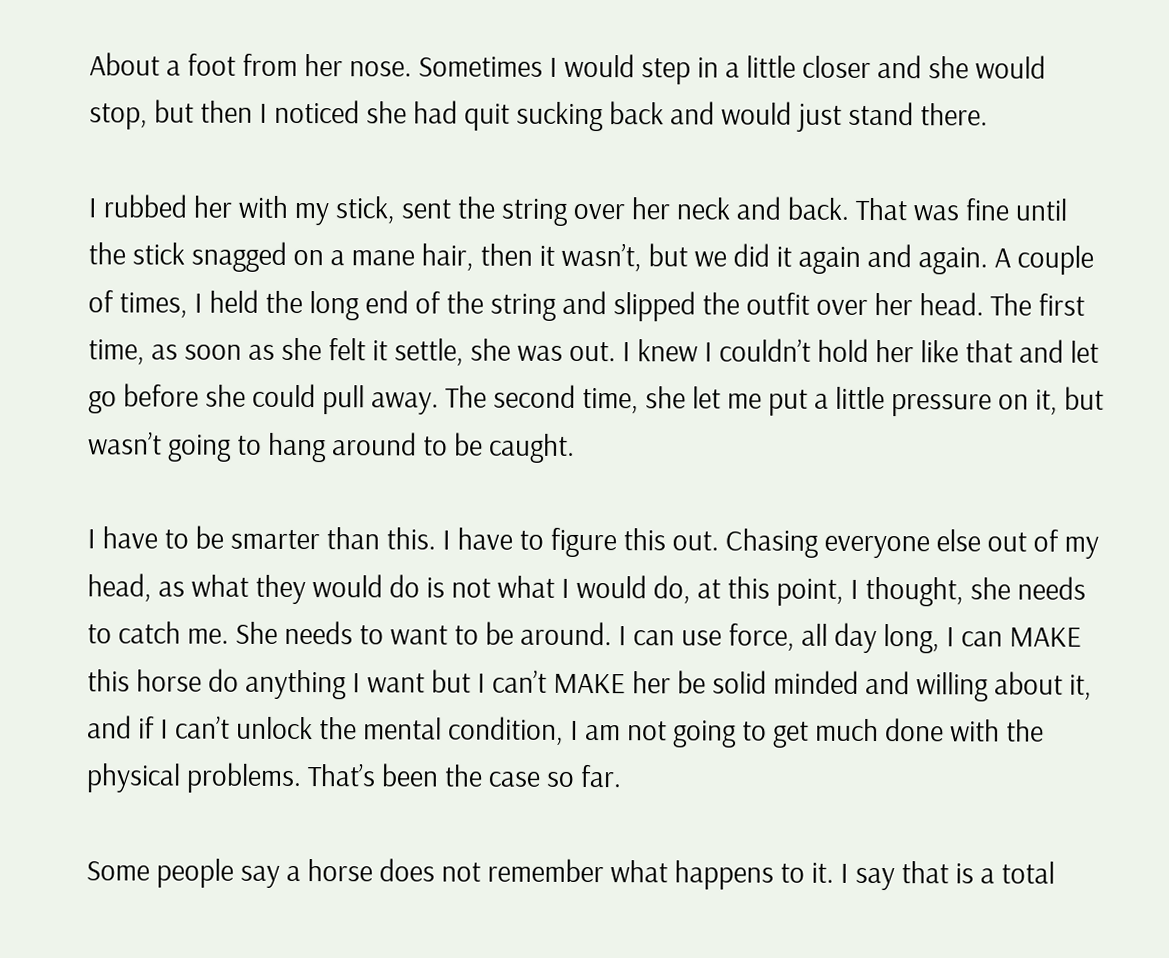About a foot from her nose. Sometimes I would step in a little closer and she would stop, but then I noticed she had quit sucking back and would just stand there.

I rubbed her with my stick, sent the string over her neck and back. That was fine until the stick snagged on a mane hair, then it wasn’t, but we did it again and again. A couple of times, I held the long end of the string and slipped the outfit over her head. The first time, as soon as she felt it settle, she was out. I knew I couldn’t hold her like that and let go before she could pull away. The second time, she let me put a little pressure on it, but wasn’t going to hang around to be caught.

I have to be smarter than this. I have to figure this out. Chasing everyone else out of my head, as what they would do is not what I would do, at this point, I thought, she needs to catch me. She needs to want to be around. I can use force, all day long, I can MAKE this horse do anything I want but I can’t MAKE her be solid minded and willing about it, and if I can’t unlock the mental condition, I am not going to get much done with the physical problems. That’s been the case so far.

Some people say a horse does not remember what happens to it. I say that is a total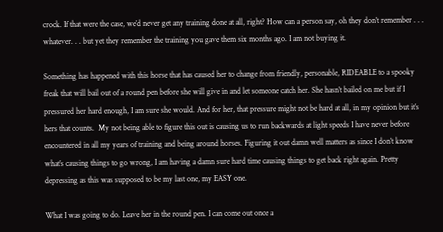crock. If that were the case, we’d never get any training done at all, right? How can a person say, oh they don’t remember . . . whatever. . . but yet they remember the training you gave them six months ago. I am not buying it.

Something has happened with this horse that has caused her to change from friendly, personable, RIDEABLE to a spooky freak that will bail out of a round pen before she will give in and let someone catch her. She hasn’t bailed on me but if I pressured her hard enough, I am sure she would. And for her, that pressure might not be hard at all, in my opinion but it’s hers that counts.  My not being able to figure this out is causing us to run backwards at light speeds I have never before encountered in all my years of training and being around horses. Figuring it out damn well matters as since I don’t know what’s causing things to go wrong, I am having a damn sure hard time causing things to get back right again. Pretty depressing as this was supposed to be my last one, my EASY one.

What I was going to do. Leave her in the round pen. I can come out once a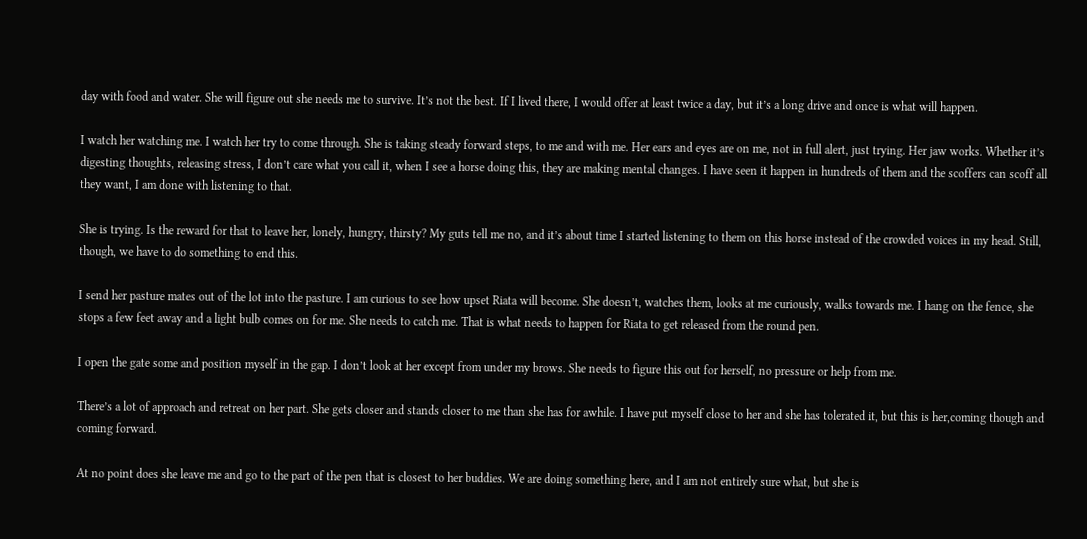day with food and water. She will figure out she needs me to survive. It’s not the best. If I lived there, I would offer at least twice a day, but it’s a long drive and once is what will happen.

I watch her watching me. I watch her try to come through. She is taking steady forward steps, to me and with me. Her ears and eyes are on me, not in full alert, just trying. Her jaw works. Whether it’s digesting thoughts, releasing stress, I don’t care what you call it, when I see a horse doing this, they are making mental changes. I have seen it happen in hundreds of them and the scoffers can scoff all they want, I am done with listening to that.

She is trying. Is the reward for that to leave her, lonely, hungry, thirsty? My guts tell me no, and it’s about time I started listening to them on this horse instead of the crowded voices in my head. Still, though, we have to do something to end this.

I send her pasture mates out of the lot into the pasture. I am curious to see how upset Riata will become. She doesn’t, watches them, looks at me curiously, walks towards me. I hang on the fence, she stops a few feet away and a light bulb comes on for me. She needs to catch me. That is what needs to happen for Riata to get released from the round pen.

I open the gate some and position myself in the gap. I don’t look at her except from under my brows. She needs to figure this out for herself, no pressure or help from me.

There’s a lot of approach and retreat on her part. She gets closer and stands closer to me than she has for awhile. I have put myself close to her and she has tolerated it, but this is her,coming though and coming forward.

At no point does she leave me and go to the part of the pen that is closest to her buddies. We are doing something here, and I am not entirely sure what, but she is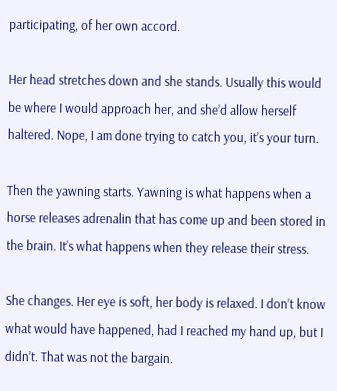participating, of her own accord.

Her head stretches down and she stands. Usually this would be where I would approach her, and she’d allow herself haltered. Nope, I am done trying to catch you, it’s your turn.

Then the yawning starts. Yawning is what happens when a horse releases adrenalin that has come up and been stored in the brain. It’s what happens when they release their stress.

She changes. Her eye is soft, her body is relaxed. I don’t know what would have happened, had I reached my hand up, but I didn’t. That was not the bargain.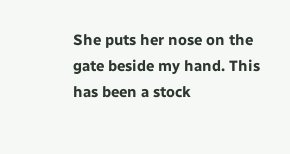She puts her nose on the gate beside my hand. This has been a stock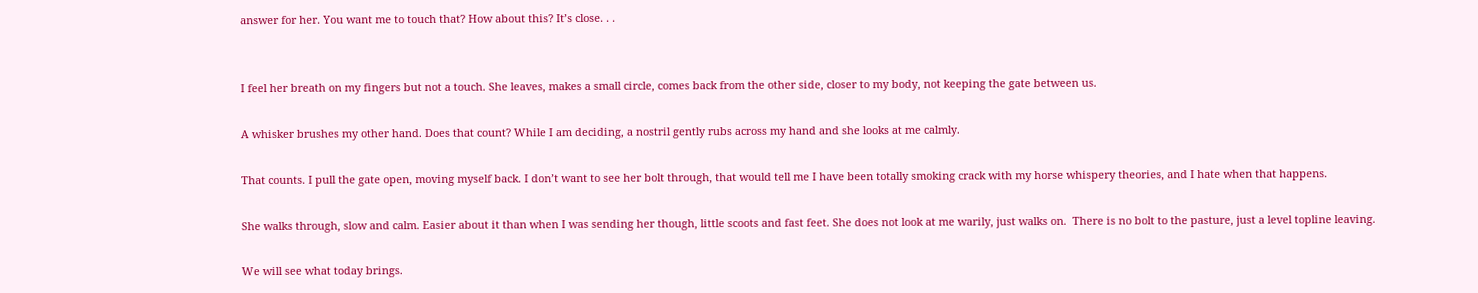answer for her. You want me to touch that? How about this? It’s close. . .


I feel her breath on my fingers but not a touch. She leaves, makes a small circle, comes back from the other side, closer to my body, not keeping the gate between us.

A whisker brushes my other hand. Does that count? While I am deciding, a nostril gently rubs across my hand and she looks at me calmly.

That counts. I pull the gate open, moving myself back. I don’t want to see her bolt through, that would tell me I have been totally smoking crack with my horse whispery theories, and I hate when that happens.

She walks through, slow and calm. Easier about it than when I was sending her though, little scoots and fast feet. She does not look at me warily, just walks on.  There is no bolt to the pasture, just a level topline leaving.

We will see what today brings.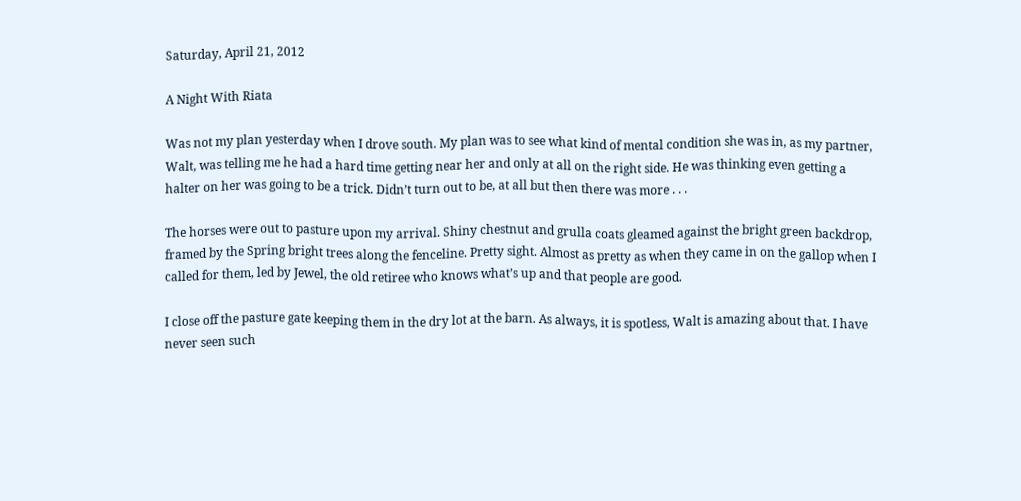Saturday, April 21, 2012

A Night With Riata

Was not my plan yesterday when I drove south. My plan was to see what kind of mental condition she was in, as my partner, Walt, was telling me he had a hard time getting near her and only at all on the right side. He was thinking even getting a halter on her was going to be a trick. Didn’t turn out to be, at all but then there was more . . .

The horses were out to pasture upon my arrival. Shiny chestnut and grulla coats gleamed against the bright green backdrop, framed by the Spring bright trees along the fenceline. Pretty sight. Almost as pretty as when they came in on the gallop when I called for them, led by Jewel, the old retiree who knows what’s up and that people are good.

I close off the pasture gate keeping them in the dry lot at the barn. As always, it is spotless, Walt is amazing about that. I have never seen such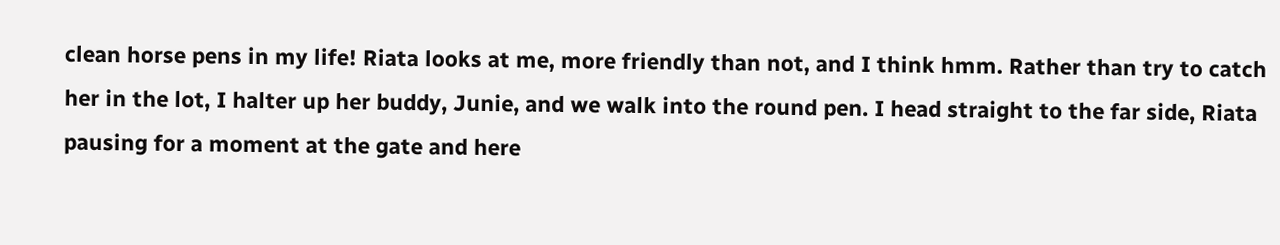clean horse pens in my life! Riata looks at me, more friendly than not, and I think hmm. Rather than try to catch her in the lot, I halter up her buddy, Junie, and we walk into the round pen. I head straight to the far side, Riata pausing for a moment at the gate and here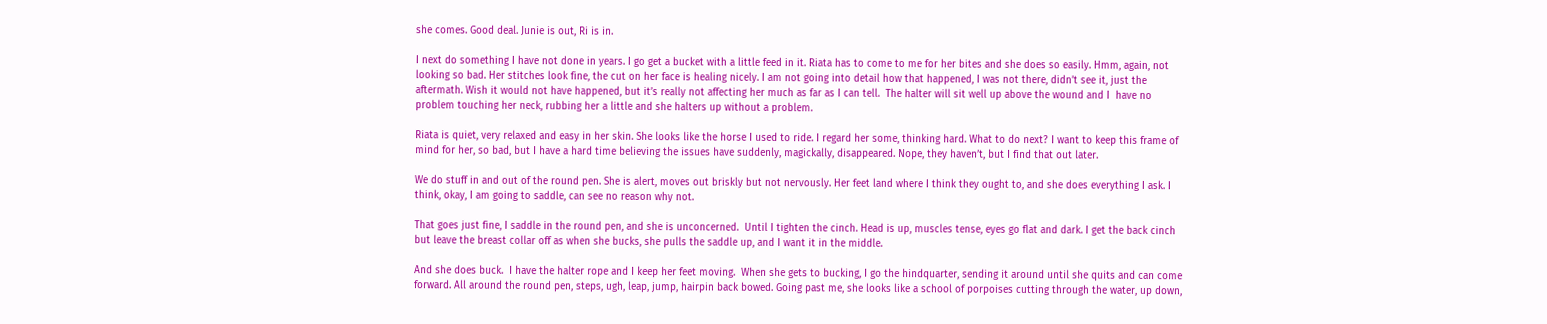she comes. Good deal. Junie is out, Ri is in.

I next do something I have not done in years. I go get a bucket with a little feed in it. Riata has to come to me for her bites and she does so easily. Hmm, again, not looking so bad. Her stitches look fine, the cut on her face is healing nicely. I am not going into detail how that happened, I was not there, didn’t see it, just the aftermath. Wish it would not have happened, but it’s really not affecting her much as far as I can tell.  The halter will sit well up above the wound and I  have no problem touching her neck, rubbing her a little and she halters up without a problem.

Riata is quiet, very relaxed and easy in her skin. She looks like the horse I used to ride. I regard her some, thinking hard. What to do next? I want to keep this frame of mind for her, so bad, but I have a hard time believing the issues have suddenly, magickally, disappeared. Nope, they haven’t, but I find that out later.

We do stuff in and out of the round pen. She is alert, moves out briskly but not nervously. Her feet land where I think they ought to, and she does everything I ask. I think, okay, I am going to saddle, can see no reason why not.

That goes just fine, I saddle in the round pen, and she is unconcerned.  Until I tighten the cinch. Head is up, muscles tense, eyes go flat and dark. I get the back cinch but leave the breast collar off as when she bucks, she pulls the saddle up, and I want it in the middle.

And she does buck.  I have the halter rope and I keep her feet moving.  When she gets to bucking, I go the hindquarter, sending it around until she quits and can come forward. All around the round pen, steps, ugh, leap, jump, hairpin back bowed. Going past me, she looks like a school of porpoises cutting through the water, up down,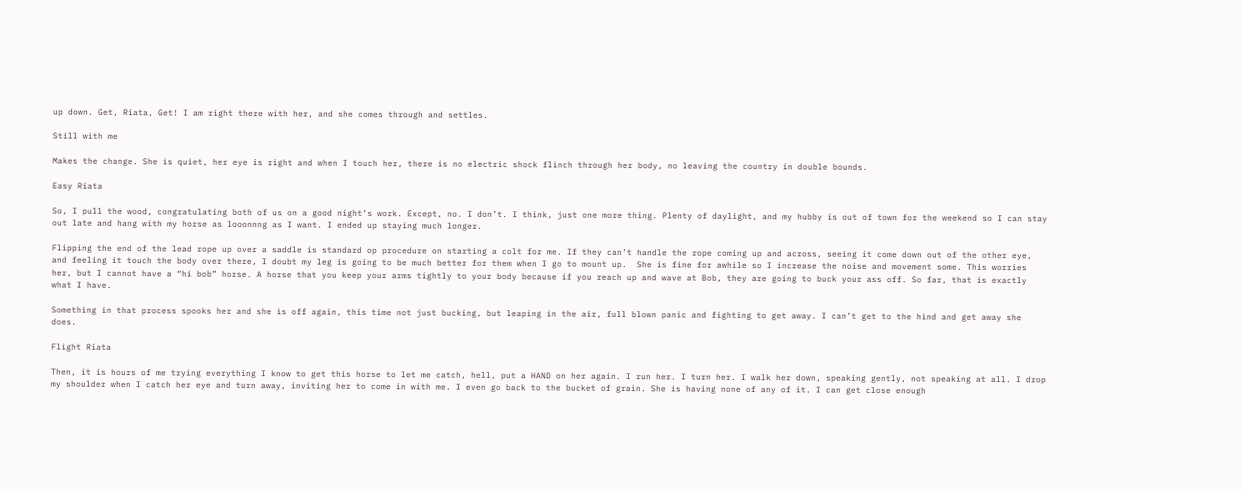up down. Get, Riata, Get! I am right there with her, and she comes through and settles.

Still with me

Makes the change. She is quiet, her eye is right and when I touch her, there is no electric shock flinch through her body, no leaving the country in double bounds.

Easy Riata

So, I pull the wood, congratulating both of us on a good night’s work. Except, no. I don’t. I think, just one more thing. Plenty of daylight, and my hubby is out of town for the weekend so I can stay out late and hang with my horse as looonnng as I want. I ended up staying much longer.

Flipping the end of the lead rope up over a saddle is standard op procedure on starting a colt for me. If they can’t handle the rope coming up and across, seeing it come down out of the other eye, and feeling it touch the body over there, I doubt my leg is going to be much better for them when I go to mount up.  She is fine for awhile so I increase the noise and movement some. This worries her, but I cannot have a “hi bob” horse. A horse that you keep your arms tightly to your body because if you reach up and wave at Bob, they are going to buck your ass off. So far, that is exactly what I have.

Something in that process spooks her and she is off again, this time not just bucking, but leaping in the air, full blown panic and fighting to get away. I can’t get to the hind and get away she does.

Flight Riata

Then, it is hours of me trying everything I know to get this horse to let me catch, hell, put a HAND on her again. I run her. I turn her. I walk her down, speaking gently, not speaking at all. I drop my shoulder when I catch her eye and turn away, inviting her to come in with me. I even go back to the bucket of grain. She is having none of any of it. I can get close enough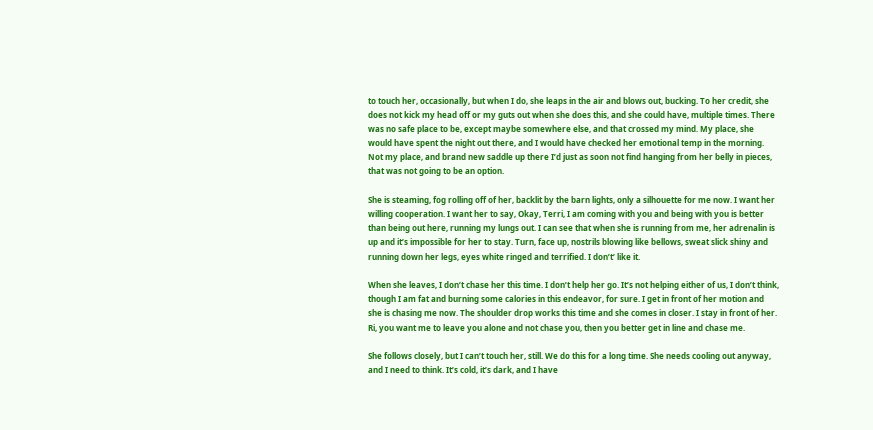to touch her, occasionally, but when I do, she leaps in the air and blows out, bucking. To her credit, she does not kick my head off or my guts out when she does this, and she could have, multiple times. There was no safe place to be, except maybe somewhere else, and that crossed my mind. My place, she would have spent the night out there, and I would have checked her emotional temp in the morning. Not my place, and brand new saddle up there I’d just as soon not find hanging from her belly in pieces, that was not going to be an option.

She is steaming, fog rolling off of her, backlit by the barn lights, only a silhouette for me now. I want her willing cooperation. I want her to say, Okay, Terri, I am coming with you and being with you is better than being out here, running my lungs out. I can see that when she is running from me, her adrenalin is up and it’s impossible for her to stay. Turn, face up, nostrils blowing like bellows, sweat slick shiny and running down her legs, eyes white ringed and terrified. I don’t’ like it.

When she leaves, I don’t chase her this time. I don’t help her go. It’s not helping either of us, I don’t think, though I am fat and burning some calories in this endeavor, for sure. I get in front of her motion and she is chasing me now. The shoulder drop works this time and she comes in closer. I stay in front of her. Ri, you want me to leave you alone and not chase you, then you better get in line and chase me.

She follows closely, but I can’t touch her, still. We do this for a long time. She needs cooling out anyway, and I need to think. It’s cold, it’s dark, and I have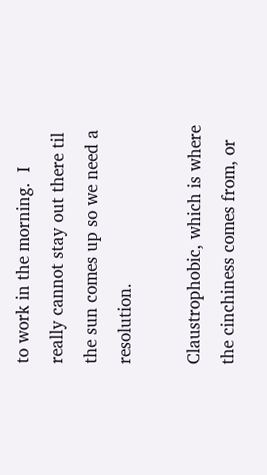to work in the morning.  I really cannot stay out there til the sun comes up so we need a resolution.

Claustrophobic, which is where the cinchiness comes from, or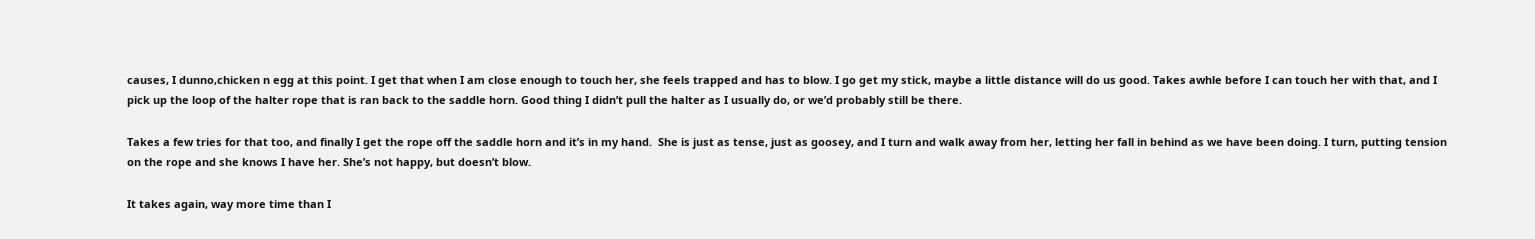causes, I dunno,chicken n egg at this point. I get that when I am close enough to touch her, she feels trapped and has to blow. I go get my stick, maybe a little distance will do us good. Takes awhle before I can touch her with that, and I pick up the loop of the halter rope that is ran back to the saddle horn. Good thing I didn’t pull the halter as I usually do, or we’d probably still be there.

Takes a few tries for that too, and finally I get the rope off the saddle horn and it’s in my hand.  She is just as tense, just as goosey, and I turn and walk away from her, letting her fall in behind as we have been doing. I turn, putting tension on the rope and she knows I have her. She’s not happy, but doesn’t blow.

It takes again, way more time than I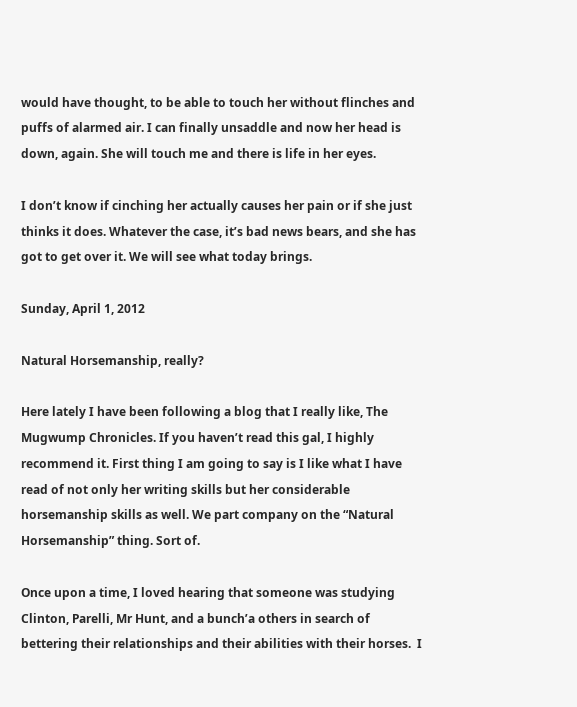would have thought, to be able to touch her without flinches and puffs of alarmed air. I can finally unsaddle and now her head is down, again. She will touch me and there is life in her eyes.

I don’t know if cinching her actually causes her pain or if she just thinks it does. Whatever the case, it’s bad news bears, and she has got to get over it. We will see what today brings.

Sunday, April 1, 2012

Natural Horsemanship, really?

Here lately I have been following a blog that I really like, The Mugwump Chronicles. If you haven’t read this gal, I highly recommend it. First thing I am going to say is I like what I have read of not only her writing skills but her considerable horsemanship skills as well. We part company on the “Natural Horsemanship” thing. Sort of.

Once upon a time, I loved hearing that someone was studying Clinton, Parelli, Mr Hunt, and a bunch’a others in search of  bettering their relationships and their abilities with their horses.  I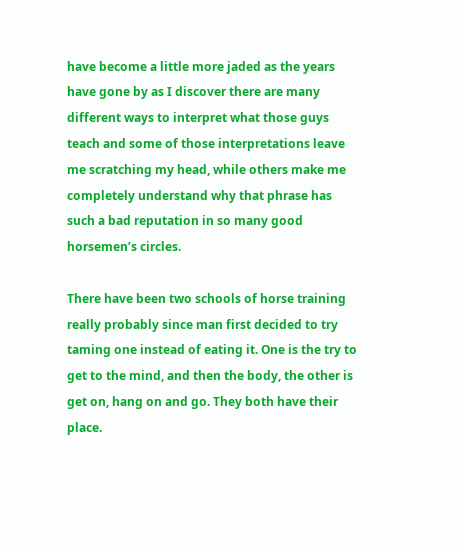have become a little more jaded as the years have gone by as I discover there are many different ways to interpret what those guys teach and some of those interpretations leave me scratching my head, while others make me completely understand why that phrase has such a bad reputation in so many good horsemen’s circles.

There have been two schools of horse training really probably since man first decided to try taming one instead of eating it. One is the try to get to the mind, and then the body, the other is get on, hang on and go. They both have their place.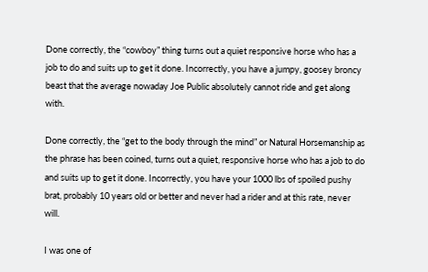Done correctly, the “cowboy” thing turns out a quiet responsive horse who has a job to do and suits up to get it done. Incorrectly, you have a jumpy, goosey broncy beast that the average nowaday Joe Public absolutely cannot ride and get along with.

Done correctly, the “get to the body through the mind” or Natural Horsemanship as the phrase has been coined, turns out a quiet, responsive horse who has a job to do and suits up to get it done. Incorrectly, you have your 1000 lbs of spoiled pushy brat, probably 10 years old or better and never had a rider and at this rate, never will.

I was one of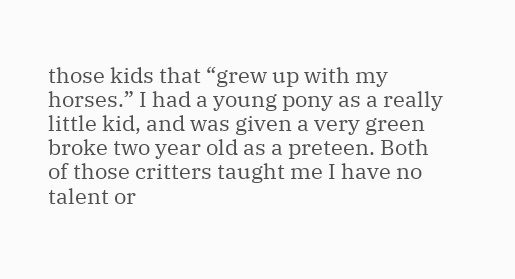those kids that “grew up with my horses.” I had a young pony as a really little kid, and was given a very green broke two year old as a preteen. Both of those critters taught me I have no talent or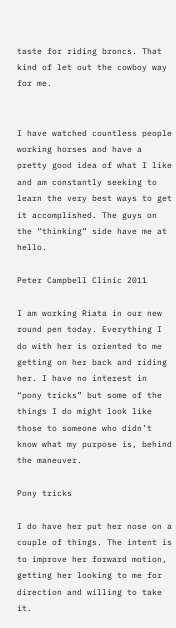taste for riding broncs. That kind of let out the cowboy way for me.


I have watched countless people working horses and have a pretty good idea of what I like and am constantly seeking to learn the very best ways to get it accomplished. The guys on the “thinking” side have me at hello.

Peter Campbell Clinic 2011

I am working Riata in our new round pen today. Everything I do with her is oriented to me getting on her back and riding her. I have no interest in “pony tricks” but some of the things I do might look like those to someone who didn’t know what my purpose is, behind the maneuver.

Pony tricks

I do have her put her nose on a couple of things. The intent is to improve her forward motion, getting her looking to me for direction and willing to take it.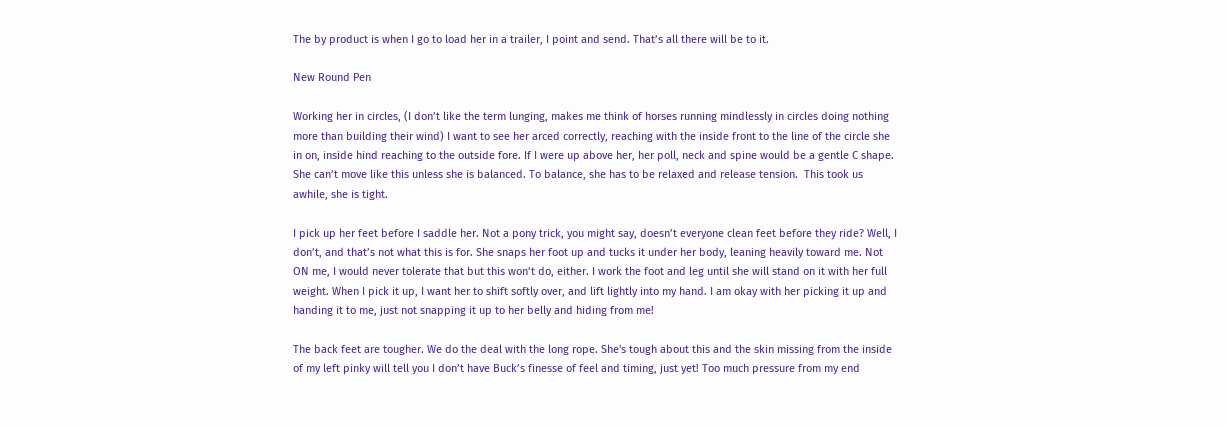The by product is when I go to load her in a trailer, I point and send. That’s all there will be to it.

New Round Pen

Working her in circles, (I don’t like the term lunging, makes me think of horses running mindlessly in circles doing nothing more than building their wind) I want to see her arced correctly, reaching with the inside front to the line of the circle she in on, inside hind reaching to the outside fore. If I were up above her, her poll, neck and spine would be a gentle C shape. She can’t move like this unless she is balanced. To balance, she has to be relaxed and release tension.  This took us awhile, she is tight.

I pick up her feet before I saddle her. Not a pony trick, you might say, doesn’t everyone clean feet before they ride? Well, I don’t, and that’s not what this is for. She snaps her foot up and tucks it under her body, leaning heavily toward me. Not ON me, I would never tolerate that but this won’t do, either. I work the foot and leg until she will stand on it with her full weight. When I pick it up, I want her to shift softly over, and lift lightly into my hand. I am okay with her picking it up and handing it to me, just not snapping it up to her belly and hiding from me!

The back feet are tougher. We do the deal with the long rope. She's tough about this and the skin missing from the inside of my left pinky will tell you I don’t have Buck’s finesse of feel and timing, just yet! Too much pressure from my end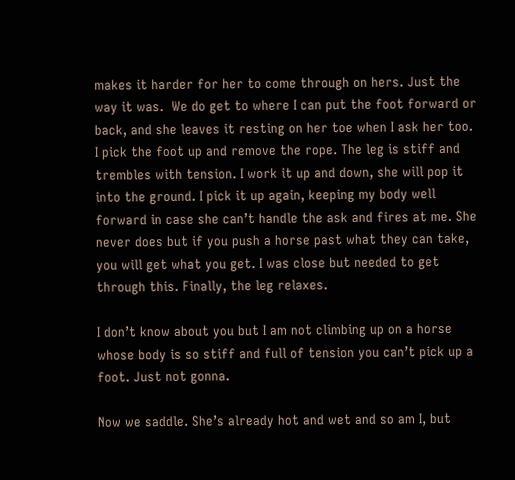makes it harder for her to come through on hers. Just the way it was.  We do get to where I can put the foot forward or back, and she leaves it resting on her toe when I ask her too. I pick the foot up and remove the rope. The leg is stiff and trembles with tension. I work it up and down, she will pop it into the ground. I pick it up again, keeping my body well forward in case she can’t handle the ask and fires at me. She never does but if you push a horse past what they can take, you will get what you get. I was close but needed to get through this. Finally, the leg relaxes.

I don’t know about you but I am not climbing up on a horse whose body is so stiff and full of tension you can’t pick up a foot. Just not gonna.

Now we saddle. She’s already hot and wet and so am I, but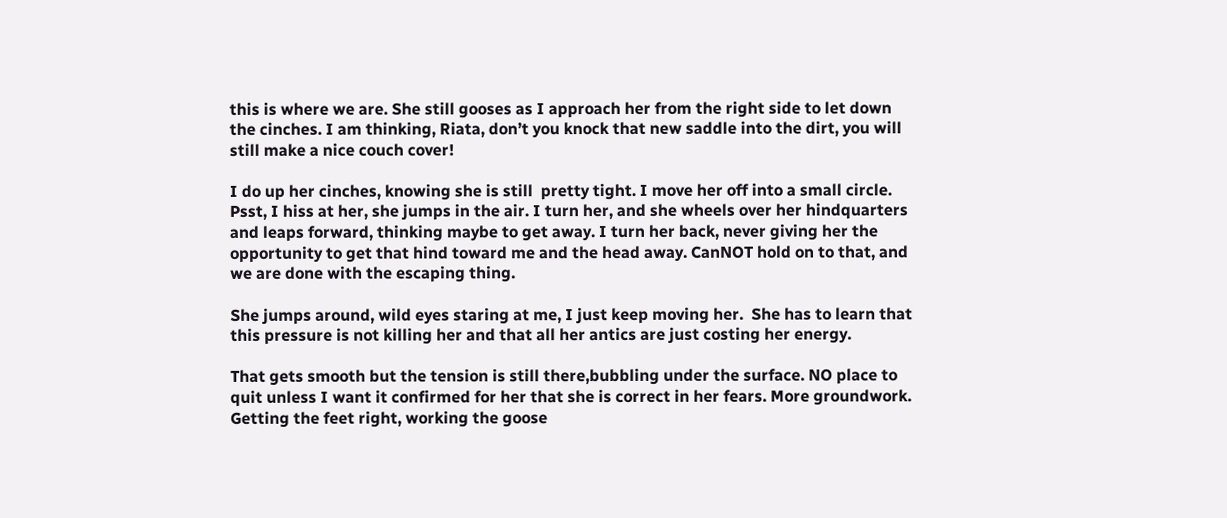this is where we are. She still gooses as I approach her from the right side to let down the cinches. I am thinking, Riata, don’t you knock that new saddle into the dirt, you will still make a nice couch cover!

I do up her cinches, knowing she is still  pretty tight. I move her off into a small circle. Psst, I hiss at her, she jumps in the air. I turn her, and she wheels over her hindquarters and leaps forward, thinking maybe to get away. I turn her back, never giving her the opportunity to get that hind toward me and the head away. CanNOT hold on to that, and we are done with the escaping thing.

She jumps around, wild eyes staring at me, I just keep moving her.  She has to learn that this pressure is not killing her and that all her antics are just costing her energy.

That gets smooth but the tension is still there,bubbling under the surface. NO place to quit unless I want it confirmed for her that she is correct in her fears. More groundwork. Getting the feet right, working the goose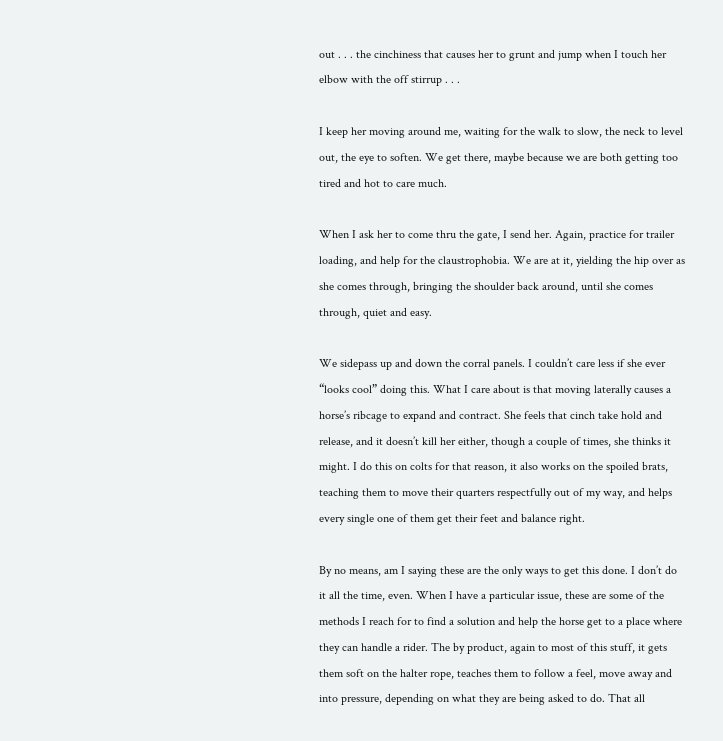out . . . the cinchiness that causes her to grunt and jump when I touch her elbow with the off stirrup . . .

I keep her moving around me, waiting for the walk to slow, the neck to level out, the eye to soften. We get there, maybe because we are both getting too tired and hot to care much.

When I ask her to come thru the gate, I send her. Again, practice for trailer loading, and help for the claustrophobia. We are at it, yielding the hip over as she comes through, bringing the shoulder back around, until she comes through, quiet and easy.

We sidepass up and down the corral panels. I couldn’t care less if she ever “looks cool” doing this. What I care about is that moving laterally causes a horse’s ribcage to expand and contract. She feels that cinch take hold and release, and it doesn’t kill her either, though a couple of times, she thinks it might. I do this on colts for that reason, it also works on the spoiled brats, teaching them to move their quarters respectfully out of my way, and helps every single one of them get their feet and balance right.

By no means, am I saying these are the only ways to get this done. I don’t do it all the time, even. When I have a particular issue, these are some of the methods I reach for to find a solution and help the horse get to a place where they can handle a rider. The by product, again to most of this stuff, it gets them soft on the halter rope, teaches them to follow a feel, move away and into pressure, depending on what they are being asked to do. That all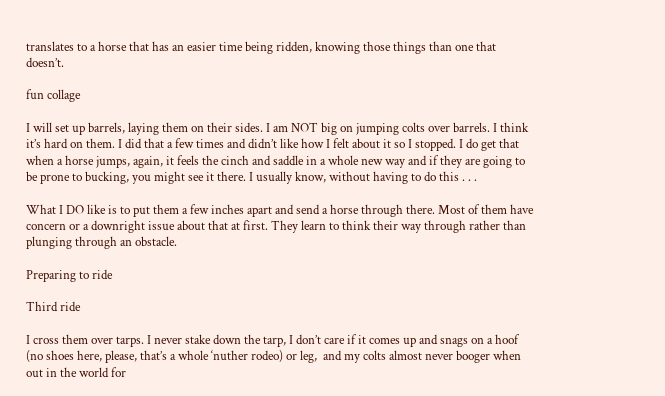translates to a horse that has an easier time being ridden, knowing those things than one that doesn’t.

fun collage

I will set up barrels, laying them on their sides. I am NOT big on jumping colts over barrels. I think it’s hard on them. I did that a few times and didn’t like how I felt about it so I stopped. I do get that when a horse jumps, again, it feels the cinch and saddle in a whole new way and if they are going to be prone to bucking, you might see it there. I usually know, without having to do this . . .

What I DO like is to put them a few inches apart and send a horse through there. Most of them have concern or a downright issue about that at first. They learn to think their way through rather than plunging through an obstacle.

Preparing to ride

Third ride

I cross them over tarps. I never stake down the tarp, I don’t care if it comes up and snags on a hoof (no shoes here, please, that’s a whole ‘nuther rodeo) or leg,  and my colts almost never booger when out in the world for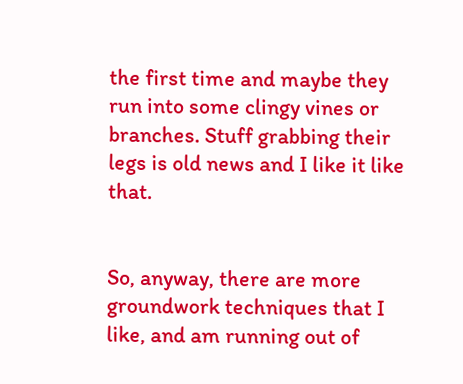the first time and maybe they run into some clingy vines or branches. Stuff grabbing their legs is old news and I like it like that.


So, anyway, there are more groundwork techniques that I like, and am running out of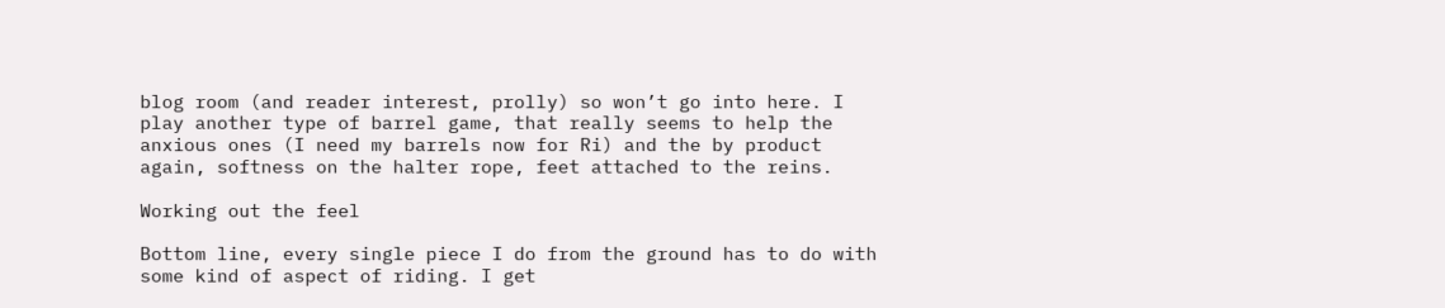blog room (and reader interest, prolly) so won’t go into here. I play another type of barrel game, that really seems to help the anxious ones (I need my barrels now for Ri) and the by product again, softness on the halter rope, feet attached to the reins.

Working out the feel

Bottom line, every single piece I do from the ground has to do with some kind of aspect of riding. I get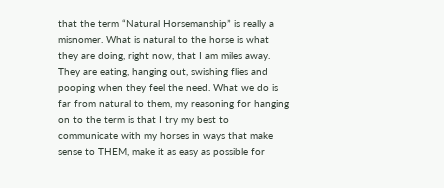that the term “Natural Horsemanship” is really a misnomer. What is natural to the horse is what they are doing, right now, that I am miles away. They are eating, hanging out, swishing flies and pooping when they feel the need. What we do is far from natural to them, my reasoning for hanging on to the term is that I try my best to communicate with my horses in ways that make sense to THEM, make it as easy as possible for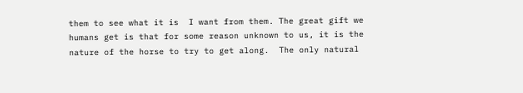them to see what it is  I want from them. The great gift we humans get is that for some reason unknown to us, it is the nature of the horse to try to get along.  The only natural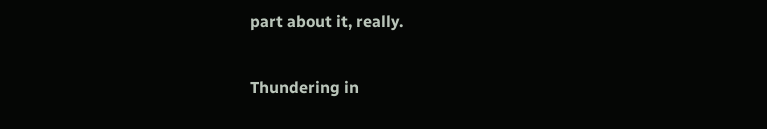part about it, really.

Thundering in